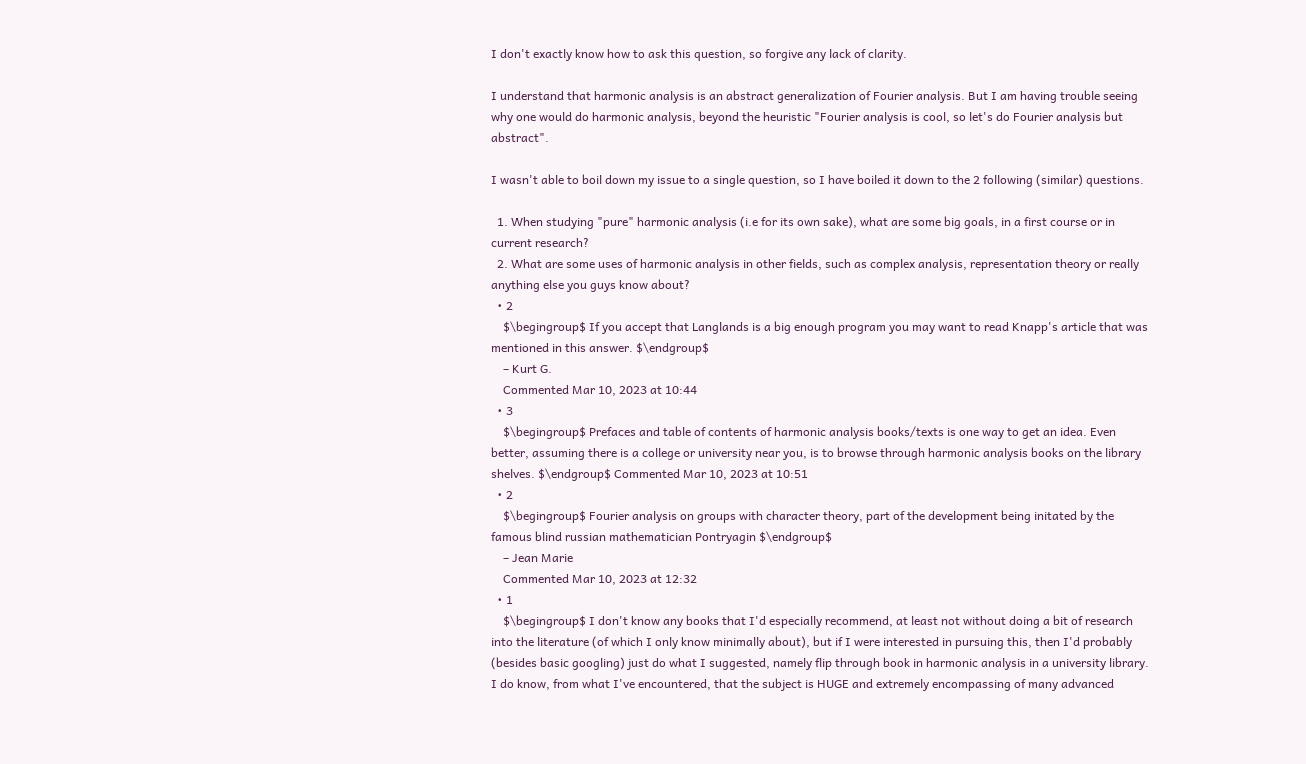I don't exactly know how to ask this question, so forgive any lack of clarity.

I understand that harmonic analysis is an abstract generalization of Fourier analysis. But I am having trouble seeing why one would do harmonic analysis, beyond the heuristic "Fourier analysis is cool, so let's do Fourier analysis but abstract".

I wasn't able to boil down my issue to a single question, so I have boiled it down to the 2 following (similar) questions.

  1. When studying "pure" harmonic analysis (i.e for its own sake), what are some big goals, in a first course or in current research?
  2. What are some uses of harmonic analysis in other fields, such as complex analysis, representation theory or really anything else you guys know about?
  • 2
    $\begingroup$ If you accept that Langlands is a big enough program you may want to read Knapp's article that was mentioned in this answer. $\endgroup$
    – Kurt G.
    Commented Mar 10, 2023 at 10:44
  • 3
    $\begingroup$ Prefaces and table of contents of harmonic analysis books/texts is one way to get an idea. Even better, assuming there is a college or university near you, is to browse through harmonic analysis books on the library shelves. $\endgroup$ Commented Mar 10, 2023 at 10:51
  • 2
    $\begingroup$ Fourier analysis on groups with character theory, part of the development being initated by the famous blind russian mathematician Pontryagin $\endgroup$
    – Jean Marie
    Commented Mar 10, 2023 at 12:32
  • 1
    $\begingroup$ I don't know any books that I'd especially recommend, at least not without doing a bit of research into the literature (of which I only know minimally about), but if I were interested in pursuing this, then I'd probably (besides basic googling) just do what I suggested, namely flip through book in harmonic analysis in a university library. I do know, from what I've encountered, that the subject is HUGE and extremely encompassing of many advanced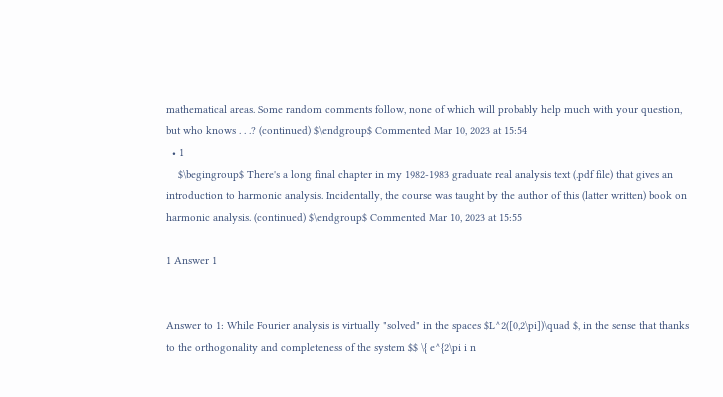mathematical areas. Some random comments follow, none of which will probably help much with your question, but who knows . . .? (continued) $\endgroup$ Commented Mar 10, 2023 at 15:54
  • 1
    $\begingroup$ There's a long final chapter in my 1982-1983 graduate real analysis text (.pdf file) that gives an introduction to harmonic analysis. Incidentally, the course was taught by the author of this (latter written) book on harmonic analysis. (continued) $\endgroup$ Commented Mar 10, 2023 at 15:55

1 Answer 1


Answer to 1: While Fourier analysis is virtually "solved" in the spaces $L^2([0,2\pi])\quad $, in the sense that thanks to the orthogonality and completeness of the system $$ \{ e^{2\pi i n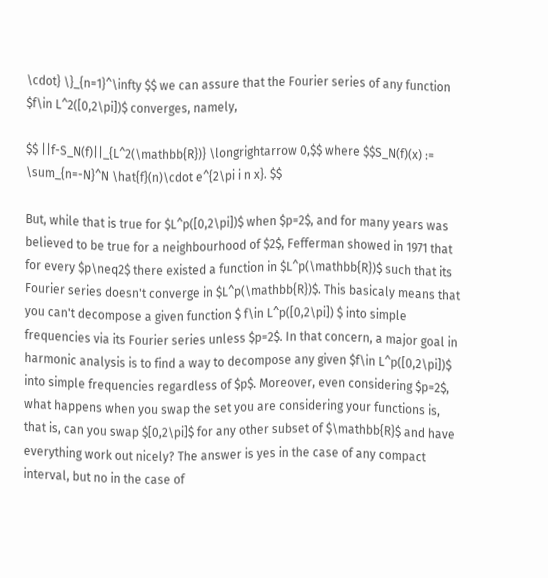\cdot} \}_{n=1}^\infty $$ we can assure that the Fourier series of any function $f\in L^2([0,2\pi])$ converges, namely,

$$ ||f-S_N(f)||_{L^2(\mathbb{R})} \longrightarrow 0,$$ where $$S_N(f)(x) := \sum_{n=-N}^N \hat{f}(n)\cdot e^{2\pi i n x}. $$

But, while that is true for $L^p([0,2\pi])$ when $p=2$, and for many years was believed to be true for a neighbourhood of $2$, Fefferman showed in 1971 that for every $p\neq2$ there existed a function in $L^p(\mathbb{R})$ such that its Fourier series doesn't converge in $L^p(\mathbb{R})$. This basicaly means that you can't decompose a given function $ f\in L^p([0,2\pi]) $ into simple frequencies via its Fourier series unless $p=2$. In that concern, a major goal in harmonic analysis is to find a way to decompose any given $f\in L^p([0,2\pi])$ into simple frequencies regardless of $p$. Moreover, even considering $p=2$, what happens when you swap the set you are considering your functions is, that is, can you swap $[0,2\pi]$ for any other subset of $\mathbb{R}$ and have everything work out nicely? The answer is yes in the case of any compact interval, but no in the case of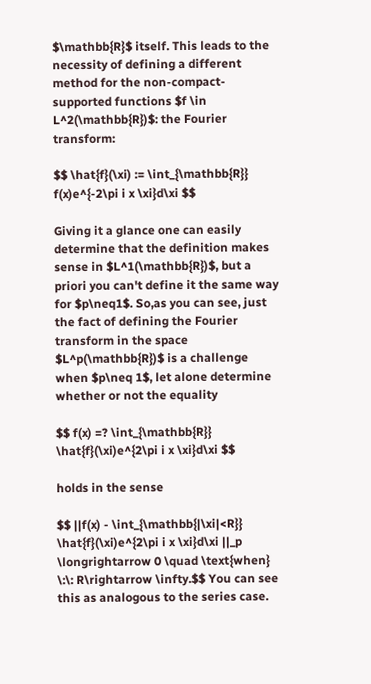$\mathbb{R}$ itself. This leads to the necessity of defining a different method for the non-compact-supported functions $f \in L^2(\mathbb{R})$: the Fourier transform:

$$ \hat{f}(\xi) := \int_{\mathbb{R}} f(x)e^{-2\pi i x \xi}d\xi $$

Giving it a glance one can easily determine that the definition makes sense in $L^1(\mathbb{R})$, but a priori you can't define it the same way for $p\neq1$. So,as you can see, just the fact of defining the Fourier transform in the space $L^p(\mathbb{R})$ is a challenge when $p\neq 1$, let alone determine whether or not the equality

$$ f(x) =? \int_{\mathbb{R}} \hat{f}(\xi)e^{2\pi i x \xi}d\xi $$

holds in the sense

$$ ||f(x) - \int_{\mathbb{|\xi|<R}} \hat{f}(\xi)e^{2\pi i x \xi}d\xi ||_p \longrightarrow 0 \quad \text{when} \:\: R\rightarrow \infty.$$ You can see this as analogous to the series case.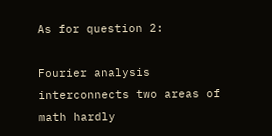As for question 2:

Fourier analysis interconnects two areas of math hardly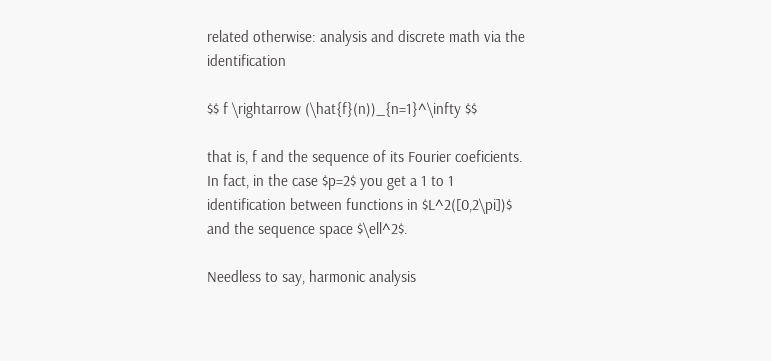related otherwise: analysis and discrete math via the identification

$$ f \rightarrow (\hat{f}(n))_{n=1}^\infty $$

that is, f and the sequence of its Fourier coeficients. In fact, in the case $p=2$ you get a 1 to 1 identification between functions in $L^2([0,2\pi])$ and the sequence space $\ell^2$.

Needless to say, harmonic analysis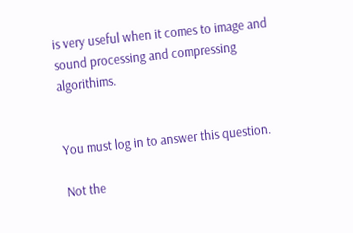is very useful when it comes to image and sound processing and compressing algorithims.


You must log in to answer this question.

Not the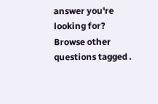answer you're looking for? Browse other questions tagged .